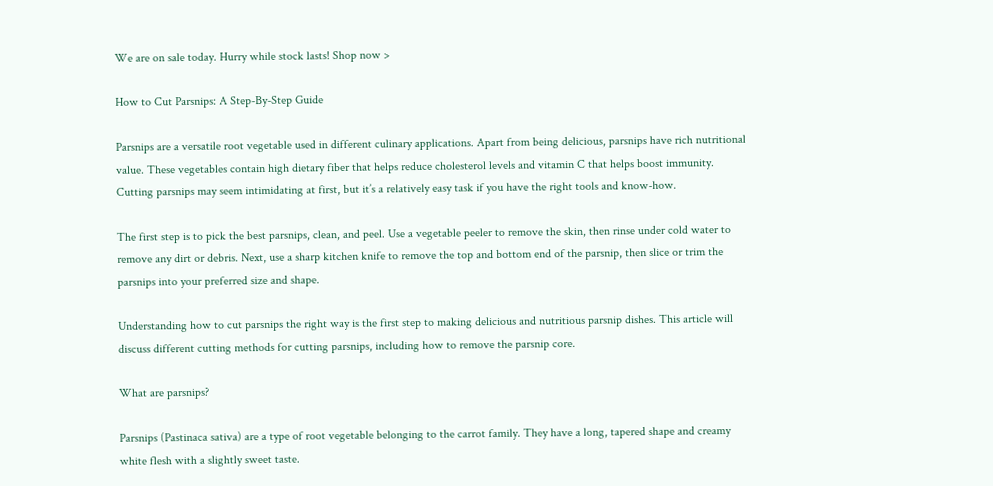We are on sale today. Hurry while stock lasts! Shop now >

How to Cut Parsnips: A Step-By-Step Guide

Parsnips are a versatile root vegetable used in different culinary applications. Apart from being delicious, parsnips have rich nutritional value. These vegetables contain high dietary fiber that helps reduce cholesterol levels and vitamin C that helps boost immunity. Cutting parsnips may seem intimidating at first, but it’s a relatively easy task if you have the right tools and know-how.

The first step is to pick the best parsnips, clean, and peel. Use a vegetable peeler to remove the skin, then rinse under cold water to remove any dirt or debris. Next, use a sharp kitchen knife to remove the top and bottom end of the parsnip, then slice or trim the parsnips into your preferred size and shape.

Understanding how to cut parsnips the right way is the first step to making delicious and nutritious parsnip dishes. This article will discuss different cutting methods for cutting parsnips, including how to remove the parsnip core.

What are parsnips?

Parsnips (Pastinaca sativa) are a type of root vegetable belonging to the carrot family. They have a long, tapered shape and creamy white flesh with a slightly sweet taste.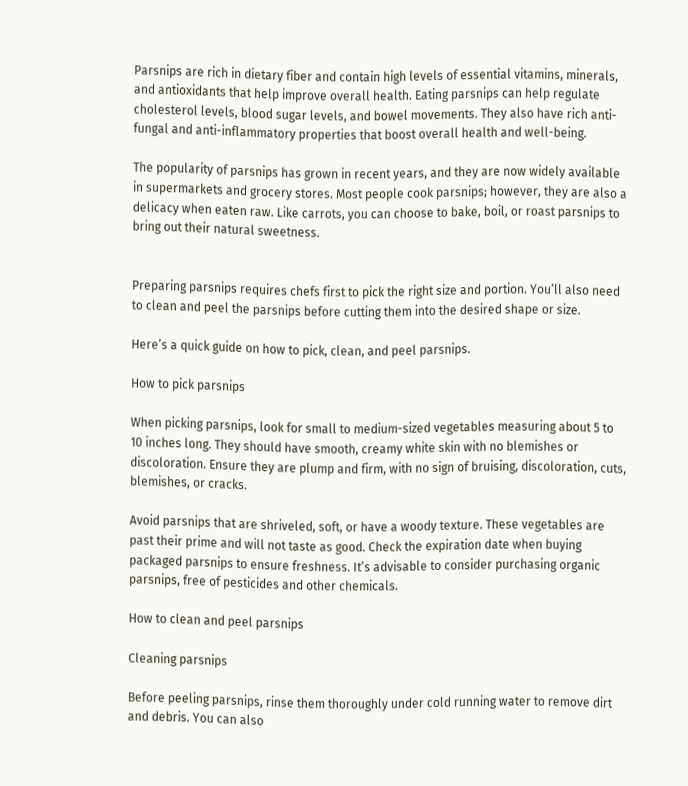Parsnips are rich in dietary fiber and contain high levels of essential vitamins, minerals, and antioxidants that help improve overall health. Eating parsnips can help regulate cholesterol levels, blood sugar levels, and bowel movements. They also have rich anti-fungal and anti-inflammatory properties that boost overall health and well-being.

The popularity of parsnips has grown in recent years, and they are now widely available in supermarkets and grocery stores. Most people cook parsnips; however, they are also a delicacy when eaten raw. Like carrots, you can choose to bake, boil, or roast parsnips to bring out their natural sweetness.


Preparing parsnips requires chefs first to pick the right size and portion. You’ll also need to clean and peel the parsnips before cutting them into the desired shape or size.

Here’s a quick guide on how to pick, clean, and peel parsnips.

How to pick parsnips

When picking parsnips, look for small to medium-sized vegetables measuring about 5 to 10 inches long. They should have smooth, creamy white skin with no blemishes or discoloration. Ensure they are plump and firm, with no sign of bruising, discoloration, cuts, blemishes, or cracks.

Avoid parsnips that are shriveled, soft, or have a woody texture. These vegetables are past their prime and will not taste as good. Check the expiration date when buying packaged parsnips to ensure freshness. It’s advisable to consider purchasing organic parsnips, free of pesticides and other chemicals.

How to clean and peel parsnips

Cleaning parsnips

Before peeling parsnips, rinse them thoroughly under cold running water to remove dirt and debris. You can also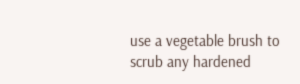use a vegetable brush to scrub any hardened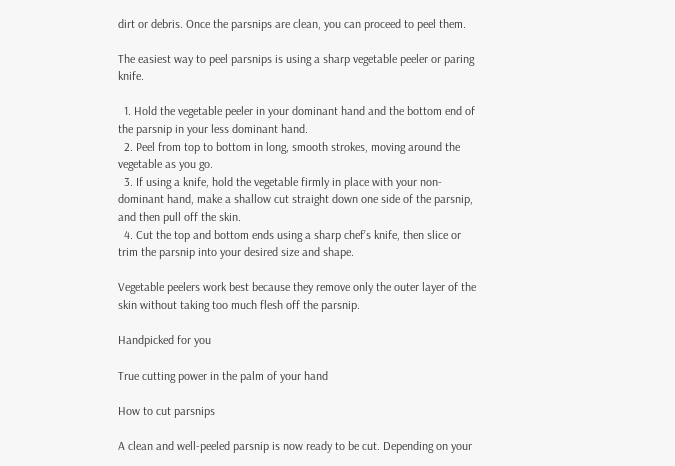dirt or debris. Once the parsnips are clean, you can proceed to peel them.

The easiest way to peel parsnips is using a sharp vegetable peeler or paring knife.

  1. Hold the vegetable peeler in your dominant hand and the bottom end of the parsnip in your less dominant hand.
  2. Peel from top to bottom in long, smooth strokes, moving around the vegetable as you go.
  3. If using a knife, hold the vegetable firmly in place with your non-dominant hand, make a shallow cut straight down one side of the parsnip, and then pull off the skin.
  4. Cut the top and bottom ends using a sharp chef’s knife, then slice or trim the parsnip into your desired size and shape.

Vegetable peelers work best because they remove only the outer layer of the skin without taking too much flesh off the parsnip.

Handpicked for you

True cutting power in the palm of your hand

How to cut parsnips

A clean and well-peeled parsnip is now ready to be cut. Depending on your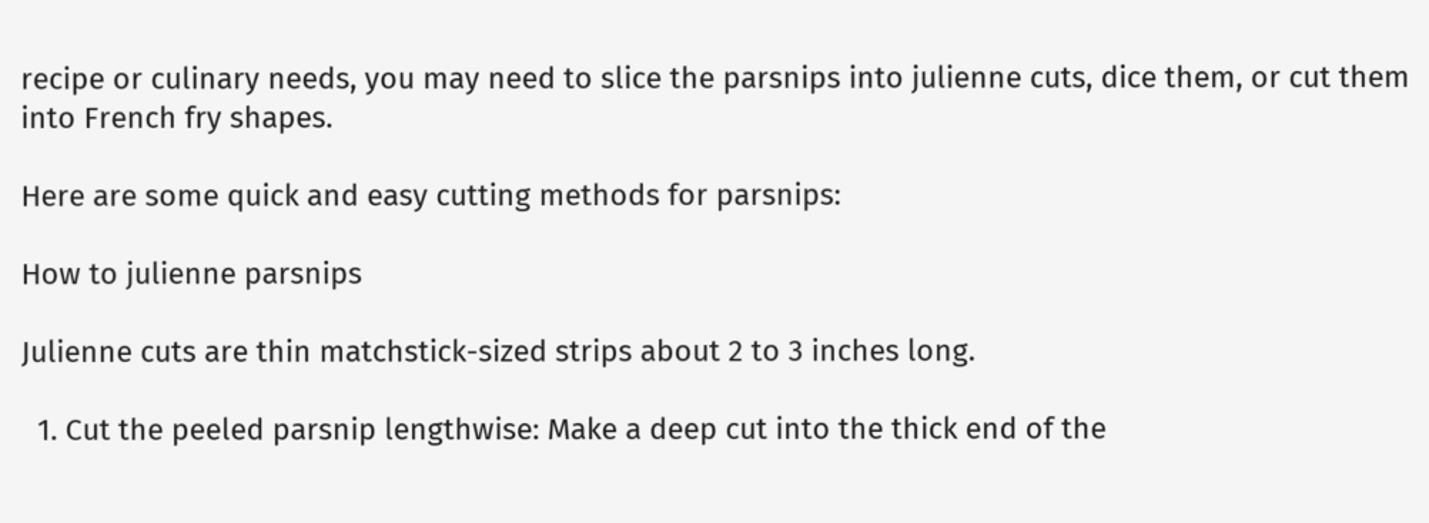recipe or culinary needs, you may need to slice the parsnips into julienne cuts, dice them, or cut them into French fry shapes.

Here are some quick and easy cutting methods for parsnips:

How to julienne parsnips

Julienne cuts are thin matchstick-sized strips about 2 to 3 inches long.

  1. Cut the peeled parsnip lengthwise: Make a deep cut into the thick end of the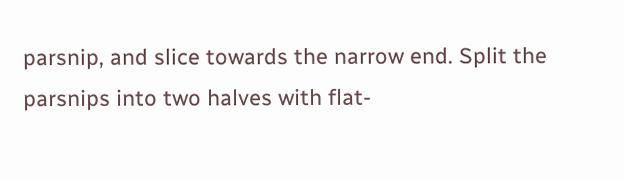parsnip, and slice towards the narrow end. Split the parsnips into two halves with flat-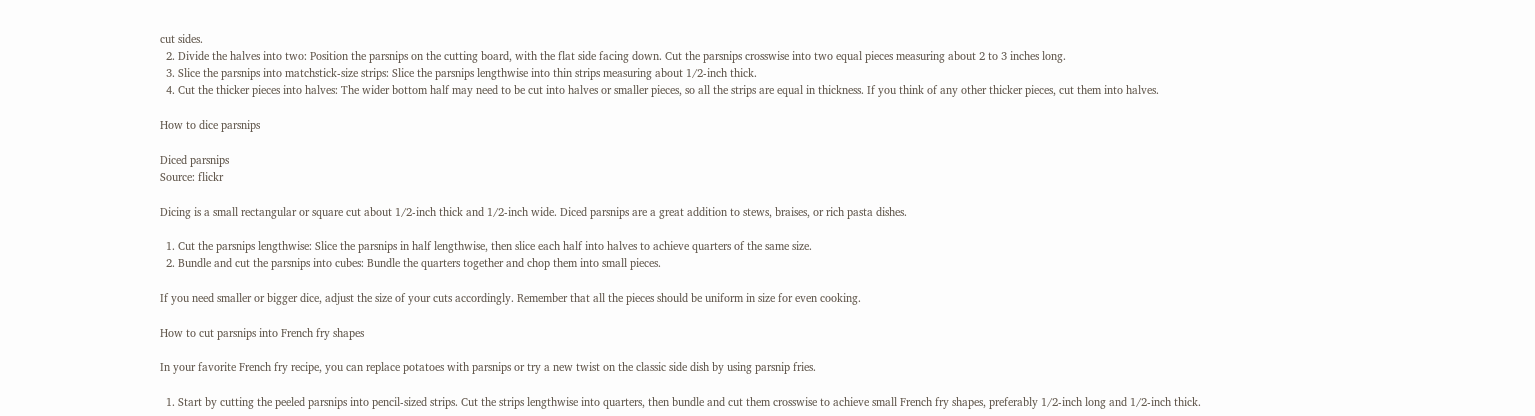cut sides.
  2. Divide the halves into two: Position the parsnips on the cutting board, with the flat side facing down. Cut the parsnips crosswise into two equal pieces measuring about 2 to 3 inches long.
  3. Slice the parsnips into matchstick-size strips: Slice the parsnips lengthwise into thin strips measuring about 1/2-inch thick.
  4. Cut the thicker pieces into halves: The wider bottom half may need to be cut into halves or smaller pieces, so all the strips are equal in thickness. If you think of any other thicker pieces, cut them into halves.

How to dice parsnips

Diced parsnips
Source: flickr

Dicing is a small rectangular or square cut about 1/2-inch thick and 1/2-inch wide. Diced parsnips are a great addition to stews, braises, or rich pasta dishes.

  1. Cut the parsnips lengthwise: Slice the parsnips in half lengthwise, then slice each half into halves to achieve quarters of the same size.
  2. Bundle and cut the parsnips into cubes: Bundle the quarters together and chop them into small pieces.

If you need smaller or bigger dice, adjust the size of your cuts accordingly. Remember that all the pieces should be uniform in size for even cooking.

How to cut parsnips into French fry shapes

In your favorite French fry recipe, you can replace potatoes with parsnips or try a new twist on the classic side dish by using parsnip fries.

  1. Start by cutting the peeled parsnips into pencil-sized strips. Cut the strips lengthwise into quarters, then bundle and cut them crosswise to achieve small French fry shapes, preferably 1/2-inch long and 1/2-inch thick.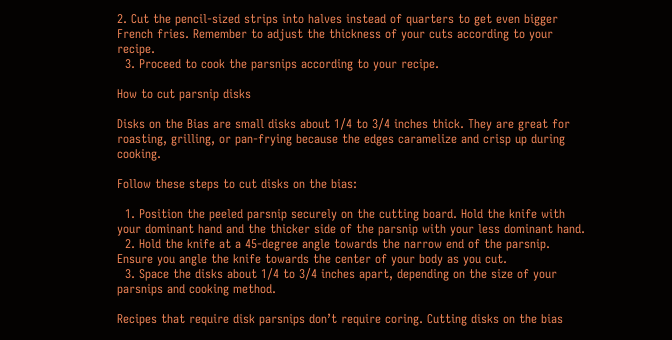2. Cut the pencil-sized strips into halves instead of quarters to get even bigger French fries. Remember to adjust the thickness of your cuts according to your recipe.
  3. Proceed to cook the parsnips according to your recipe.

How to cut parsnip disks

Disks on the Bias are small disks about 1/4 to 3/4 inches thick. They are great for roasting, grilling, or pan-frying because the edges caramelize and crisp up during cooking.

Follow these steps to cut disks on the bias:

  1. Position the peeled parsnip securely on the cutting board. Hold the knife with your dominant hand and the thicker side of the parsnip with your less dominant hand.
  2. Hold the knife at a 45-degree angle towards the narrow end of the parsnip. Ensure you angle the knife towards the center of your body as you cut.
  3. Space the disks about 1/4 to 3/4 inches apart, depending on the size of your parsnips and cooking method.

Recipes that require disk parsnips don’t require coring. Cutting disks on the bias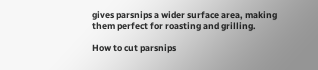gives parsnips a wider surface area, making them perfect for roasting and grilling.

How to cut parsnips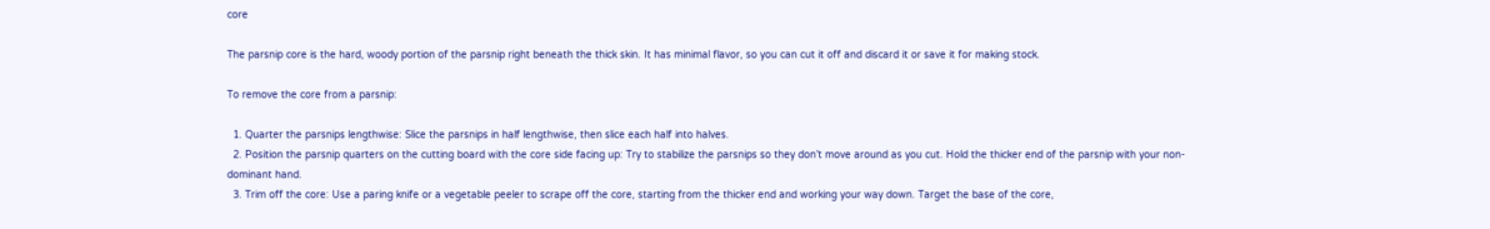core

The parsnip core is the hard, woody portion of the parsnip right beneath the thick skin. It has minimal flavor, so you can cut it off and discard it or save it for making stock.

To remove the core from a parsnip:

  1. Quarter the parsnips lengthwise: Slice the parsnips in half lengthwise, then slice each half into halves.
  2. Position the parsnip quarters on the cutting board with the core side facing up: Try to stabilize the parsnips so they don’t move around as you cut. Hold the thicker end of the parsnip with your non-dominant hand.
  3. Trim off the core: Use a paring knife or a vegetable peeler to scrape off the core, starting from the thicker end and working your way down. Target the base of the core,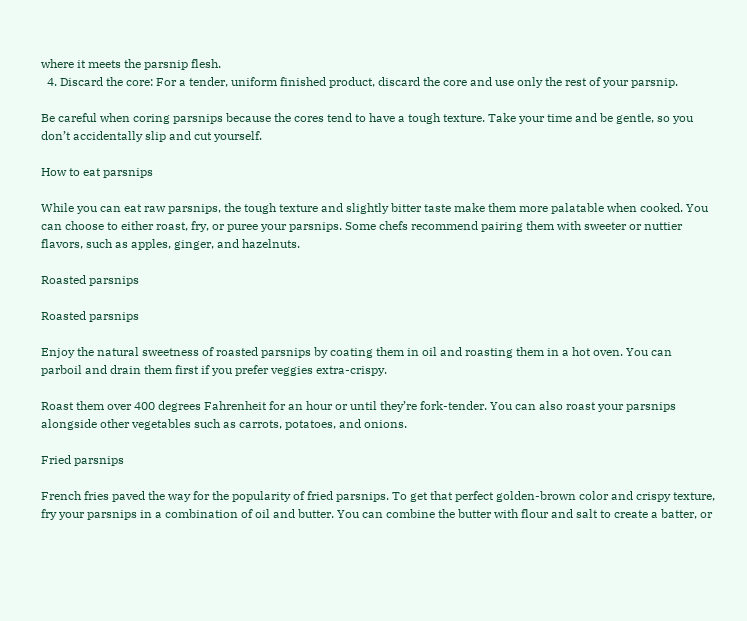where it meets the parsnip flesh.
  4. Discard the core: For a tender, uniform finished product, discard the core and use only the rest of your parsnip.

Be careful when coring parsnips because the cores tend to have a tough texture. Take your time and be gentle, so you don’t accidentally slip and cut yourself.

How to eat parsnips

While you can eat raw parsnips, the tough texture and slightly bitter taste make them more palatable when cooked. You can choose to either roast, fry, or puree your parsnips. Some chefs recommend pairing them with sweeter or nuttier flavors, such as apples, ginger, and hazelnuts.

Roasted parsnips

Roasted parsnips

Enjoy the natural sweetness of roasted parsnips by coating them in oil and roasting them in a hot oven. You can parboil and drain them first if you prefer veggies extra-crispy.

Roast them over 400 degrees Fahrenheit for an hour or until they’re fork-tender. You can also roast your parsnips alongside other vegetables such as carrots, potatoes, and onions.

Fried parsnips

French fries paved the way for the popularity of fried parsnips. To get that perfect golden-brown color and crispy texture, fry your parsnips in a combination of oil and butter. You can combine the butter with flour and salt to create a batter, or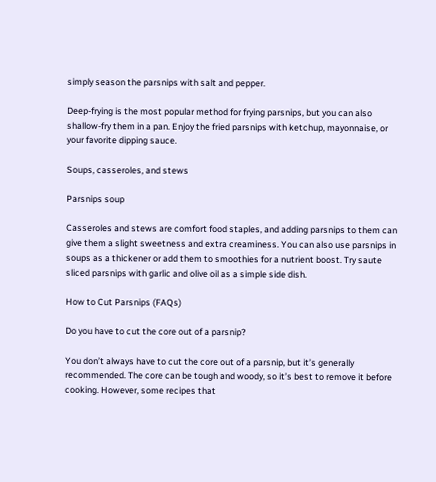simply season the parsnips with salt and pepper.

Deep-frying is the most popular method for frying parsnips, but you can also shallow-fry them in a pan. Enjoy the fried parsnips with ketchup, mayonnaise, or your favorite dipping sauce.

Soups, casseroles, and stews

Parsnips soup

Casseroles and stews are comfort food staples, and adding parsnips to them can give them a slight sweetness and extra creaminess. You can also use parsnips in soups as a thickener or add them to smoothies for a nutrient boost. Try saute sliced parsnips with garlic and olive oil as a simple side dish.

How to Cut Parsnips (FAQs)

Do you have to cut the core out of a parsnip?

You don’t always have to cut the core out of a parsnip, but it’s generally recommended. The core can be tough and woody, so it’s best to remove it before cooking. However, some recipes that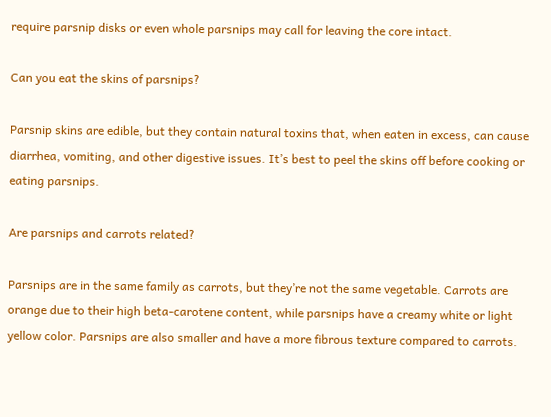require parsnip disks or even whole parsnips may call for leaving the core intact.

Can you eat the skins of parsnips?

Parsnip skins are edible, but they contain natural toxins that, when eaten in excess, can cause diarrhea, vomiting, and other digestive issues. It’s best to peel the skins off before cooking or eating parsnips.

Are parsnips and carrots related?

Parsnips are in the same family as carrots, but they’re not the same vegetable. Carrots are orange due to their high beta-carotene content, while parsnips have a creamy white or light yellow color. Parsnips are also smaller and have a more fibrous texture compared to carrots.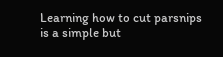Learning how to cut parsnips is a simple but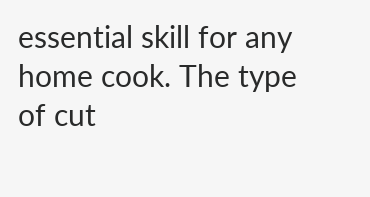essential skill for any home cook. The type of cut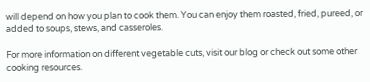will depend on how you plan to cook them. You can enjoy them roasted, fried, pureed, or added to soups, stews, and casseroles.

For more information on different vegetable cuts, visit our blog or check out some other cooking resources.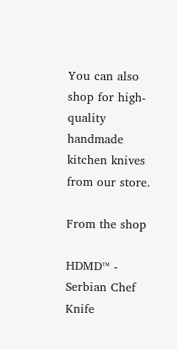You can also shop for high-quality handmade kitchen knives from our store.

From the shop

HDMD™ - Serbian Chef Knife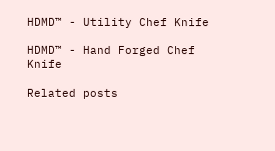HDMD™ - Utility Chef Knife

HDMD™ - Hand Forged Chef Knife

Related posts